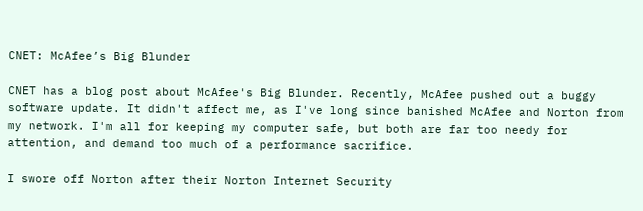CNET: McAfee’s Big Blunder

CNET has a blog post about McAfee's Big Blunder. Recently, McAfee pushed out a buggy software update. It didn't affect me, as I've long since banished McAfee and Norton from my network. I'm all for keeping my computer safe, but both are far too needy for attention, and demand too much of a performance sacrifice.

I swore off Norton after their Norton Internet Security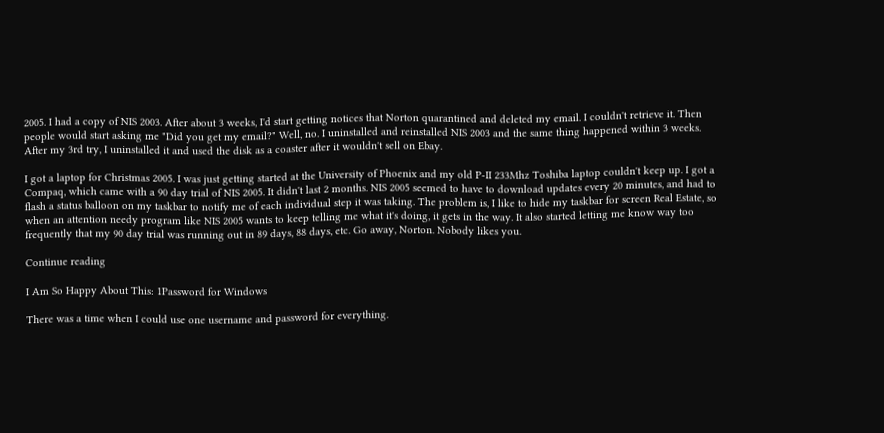2005. I had a copy of NIS 2003. After about 3 weeks, I'd start getting notices that Norton quarantined and deleted my email. I couldn't retrieve it. Then people would start asking me "Did you get my email?" Well, no. I uninstalled and reinstalled NIS 2003 and the same thing happened within 3 weeks. After my 3rd try, I uninstalled it and used the disk as a coaster after it wouldn't sell on Ebay.

I got a laptop for Christmas 2005. I was just getting started at the University of Phoenix and my old P-II 233Mhz Toshiba laptop couldn't keep up. I got a Compaq, which came with a 90 day trial of NIS 2005. It didn't last 2 months. NIS 2005 seemed to have to download updates every 20 minutes, and had to flash a status balloon on my taskbar to notify me of each individual step it was taking. The problem is, I like to hide my taskbar for screen Real Estate, so when an attention needy program like NIS 2005 wants to keep telling me what it's doing, it gets in the way. It also started letting me know way too frequently that my 90 day trial was running out in 89 days, 88 days, etc. Go away, Norton. Nobody likes you.

Continue reading

I Am So Happy About This: 1Password for Windows

There was a time when I could use one username and password for everything.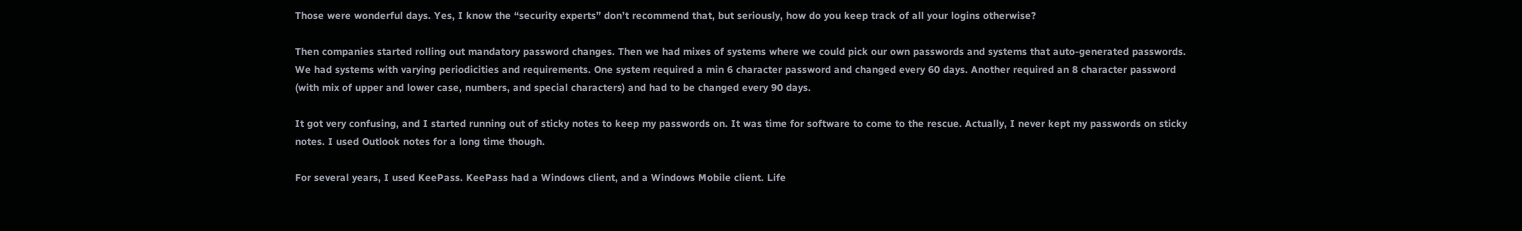Those were wonderful days. Yes, I know the “security experts” don’t recommend that, but seriously, how do you keep track of all your logins otherwise?

Then companies started rolling out mandatory password changes. Then we had mixes of systems where we could pick our own passwords and systems that auto-generated passwords. We had systems with varying periodicities and requirements. One system required a min 6 character password and changed every 60 days. Another required an 8 character password (with mix of upper and lower case, numbers, and special characters) and had to be changed every 90 days.

It got very confusing, and I started running out of sticky notes to keep my passwords on. It was time for software to come to the rescue. Actually, I never kept my passwords on sticky notes. I used Outlook notes for a long time though.

For several years, I used KeePass. KeePass had a Windows client, and a Windows Mobile client. Life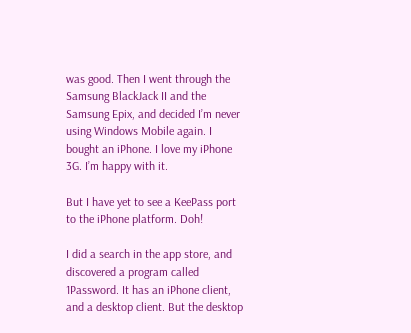was good. Then I went through the Samsung BlackJack II and the Samsung Epix, and decided I’m never using Windows Mobile again. I bought an iPhone. I love my iPhone 3G. I’m happy with it.

But I have yet to see a KeePass port to the iPhone platform. Doh!

I did a search in the app store, and discovered a program called 1Password. It has an iPhone client, and a desktop client. But the desktop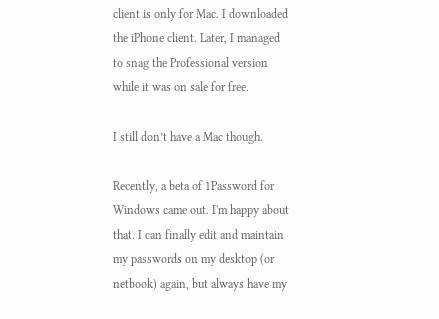client is only for Mac. I downloaded the iPhone client. Later, I managed to snag the Professional version while it was on sale for free.

I still don’t have a Mac though.

Recently, a beta of 1Password for Windows came out. I'm happy about that. I can finally edit and maintain my passwords on my desktop (or netbook) again, but always have my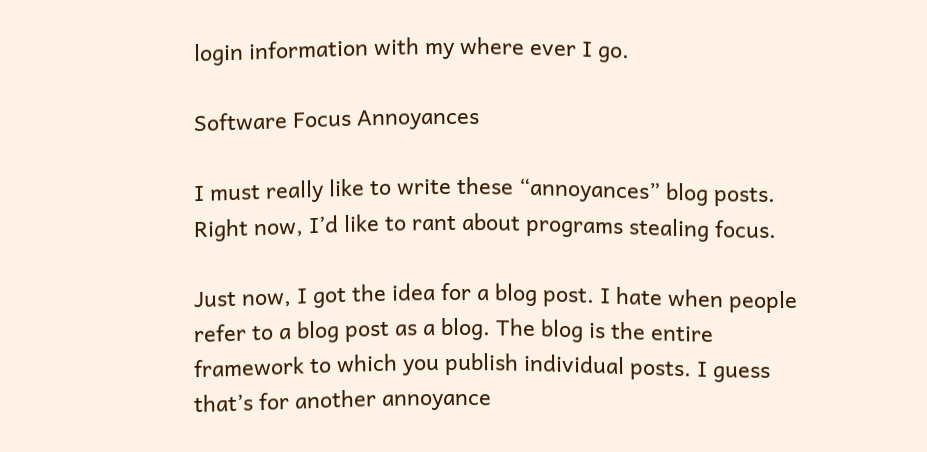login information with my where ever I go.

Software Focus Annoyances

I must really like to write these “annoyances” blog posts. Right now, I’d like to rant about programs stealing focus.

Just now, I got the idea for a blog post. I hate when people refer to a blog post as a blog. The blog is the entire framework to which you publish individual posts. I guess that’s for another annoyance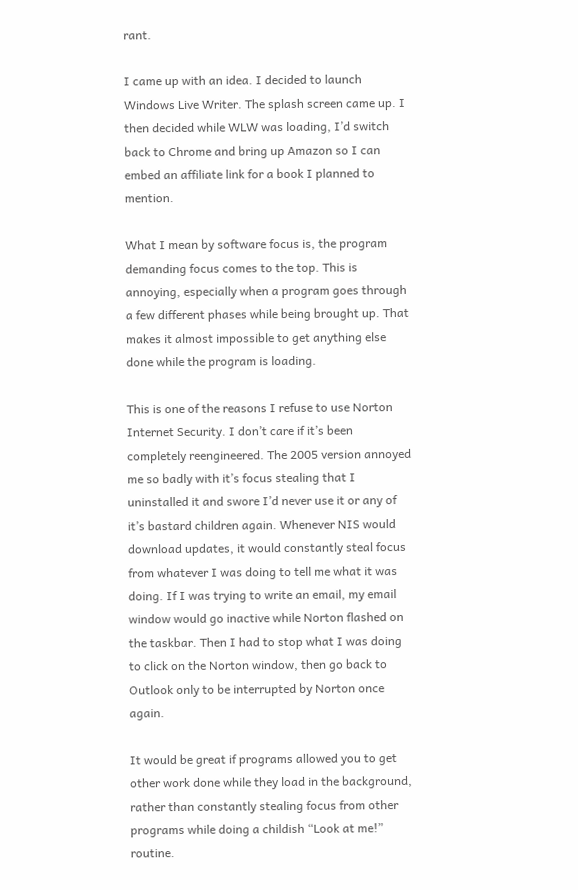rant.

I came up with an idea. I decided to launch Windows Live Writer. The splash screen came up. I then decided while WLW was loading, I’d switch back to Chrome and bring up Amazon so I can embed an affiliate link for a book I planned to mention.

What I mean by software focus is, the program demanding focus comes to the top. This is annoying, especially when a program goes through a few different phases while being brought up. That makes it almost impossible to get anything else done while the program is loading.

This is one of the reasons I refuse to use Norton Internet Security. I don’t care if it’s been completely reengineered. The 2005 version annoyed me so badly with it’s focus stealing that I uninstalled it and swore I’d never use it or any of it’s bastard children again. Whenever NIS would download updates, it would constantly steal focus from whatever I was doing to tell me what it was doing. If I was trying to write an email, my email window would go inactive while Norton flashed on the taskbar. Then I had to stop what I was doing to click on the Norton window, then go back to Outlook only to be interrupted by Norton once again.

It would be great if programs allowed you to get other work done while they load in the background, rather than constantly stealing focus from other programs while doing a childish “Look at me!” routine.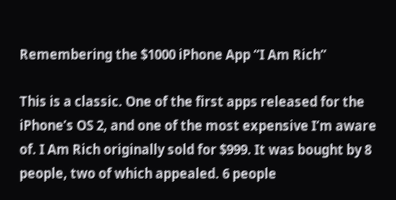Remembering the $1000 iPhone App “I Am Rich”

This is a classic. One of the first apps released for the iPhone’s OS 2, and one of the most expensive I’m aware of. I Am Rich originally sold for $999. It was bought by 8 people, two of which appealed. 6 people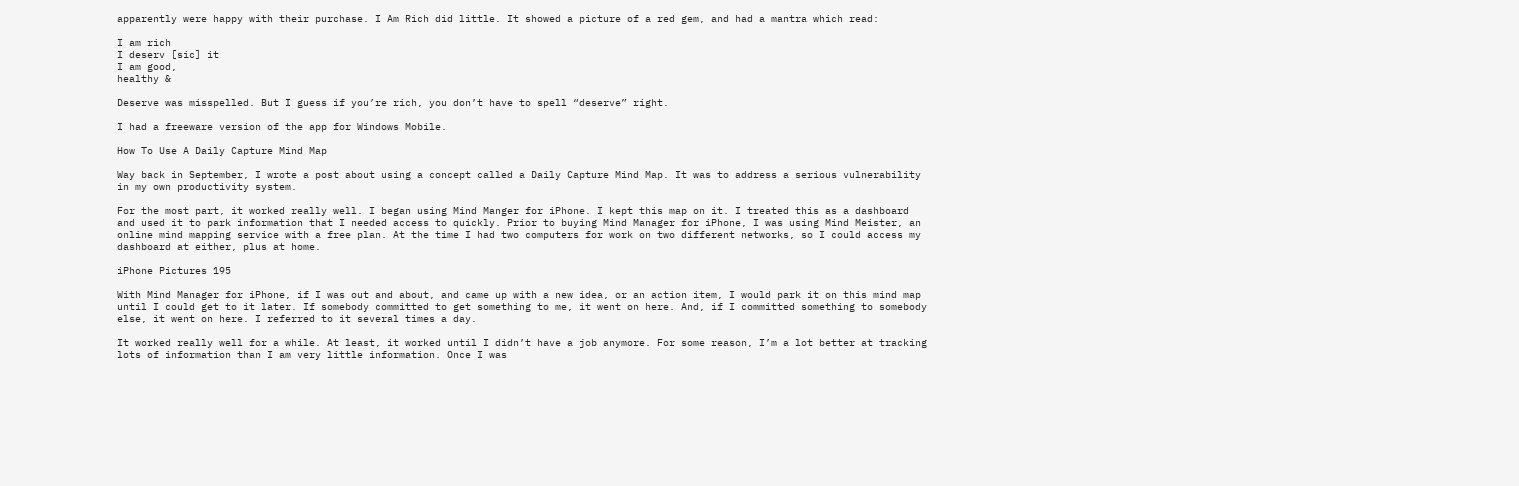apparently were happy with their purchase. I Am Rich did little. It showed a picture of a red gem, and had a mantra which read:

I am rich
I deserv [sic] it
I am good,
healthy &

Deserve was misspelled. But I guess if you’re rich, you don’t have to spell “deserve” right.

I had a freeware version of the app for Windows Mobile.

How To Use A Daily Capture Mind Map

Way back in September, I wrote a post about using a concept called a Daily Capture Mind Map. It was to address a serious vulnerability in my own productivity system.

For the most part, it worked really well. I began using Mind Manger for iPhone. I kept this map on it. I treated this as a dashboard and used it to park information that I needed access to quickly. Prior to buying Mind Manager for iPhone, I was using Mind Meister, an online mind mapping service with a free plan. At the time I had two computers for work on two different networks, so I could access my dashboard at either, plus at home.

iPhone Pictures 195

With Mind Manager for iPhone, if I was out and about, and came up with a new idea, or an action item, I would park it on this mind map until I could get to it later. If somebody committed to get something to me, it went on here. And, if I committed something to somebody else, it went on here. I referred to it several times a day.

It worked really well for a while. At least, it worked until I didn’t have a job anymore. For some reason, I’m a lot better at tracking lots of information than I am very little information. Once I was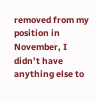removed from my position in November, I didn’t have anything else to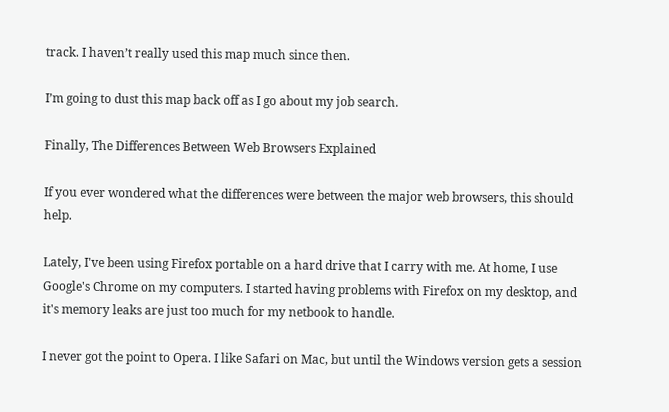track. I haven’t really used this map much since then.

I’m going to dust this map back off as I go about my job search.

Finally, The Differences Between Web Browsers Explained

If you ever wondered what the differences were between the major web browsers, this should help.

Lately, I've been using Firefox portable on a hard drive that I carry with me. At home, I use Google's Chrome on my computers. I started having problems with Firefox on my desktop, and it's memory leaks are just too much for my netbook to handle.

I never got the point to Opera. I like Safari on Mac, but until the Windows version gets a session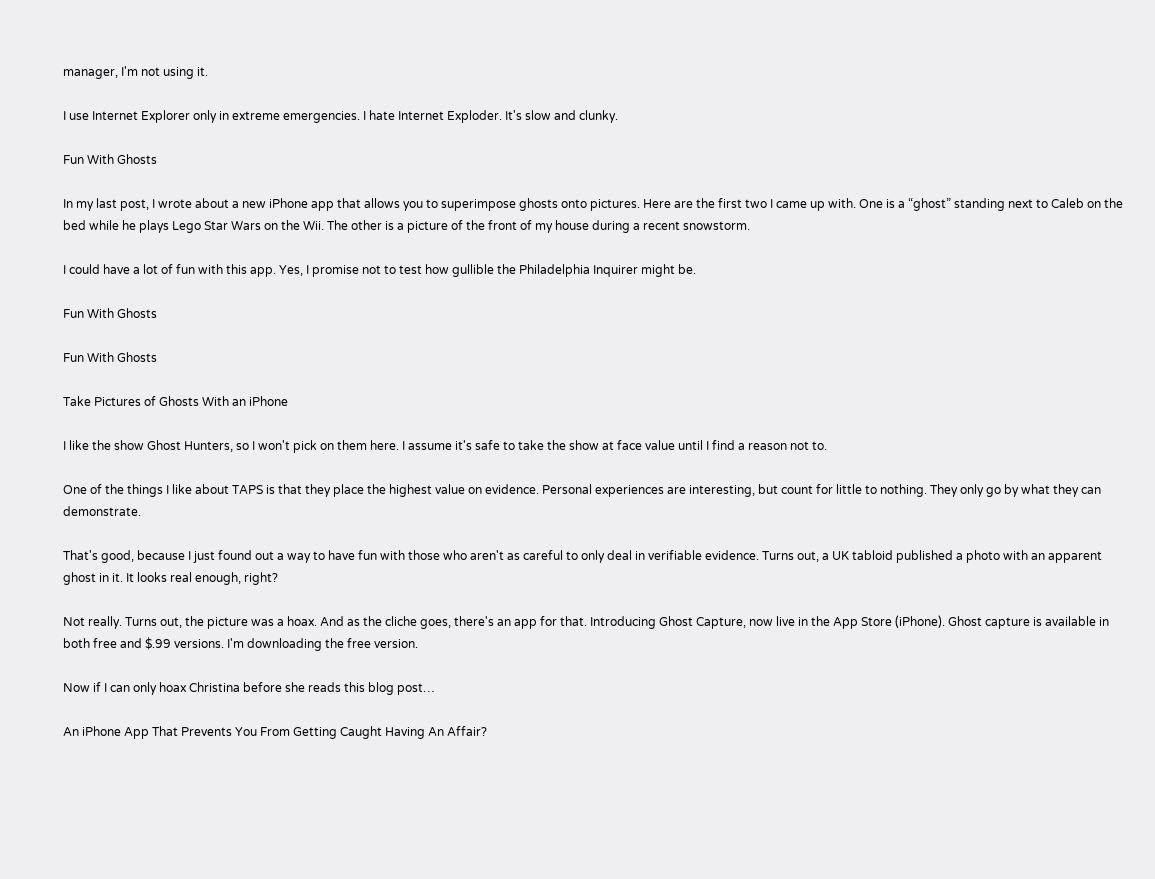manager, I'm not using it.

I use Internet Explorer only in extreme emergencies. I hate Internet Exploder. It's slow and clunky.

Fun With Ghosts

In my last post, I wrote about a new iPhone app that allows you to superimpose ghosts onto pictures. Here are the first two I came up with. One is a “ghost” standing next to Caleb on the bed while he plays Lego Star Wars on the Wii. The other is a picture of the front of my house during a recent snowstorm.

I could have a lot of fun with this app. Yes, I promise not to test how gullible the Philadelphia Inquirer might be.

Fun With Ghosts

Fun With Ghosts

Take Pictures of Ghosts With an iPhone

I like the show Ghost Hunters, so I won't pick on them here. I assume it's safe to take the show at face value until I find a reason not to.

One of the things I like about TAPS is that they place the highest value on evidence. Personal experiences are interesting, but count for little to nothing. They only go by what they can demonstrate.

That's good, because I just found out a way to have fun with those who aren't as careful to only deal in verifiable evidence. Turns out, a UK tabloid published a photo with an apparent ghost in it. It looks real enough, right?

Not really. Turns out, the picture was a hoax. And as the cliche goes, there's an app for that. Introducing Ghost Capture, now live in the App Store (iPhone). Ghost capture is available in both free and $.99 versions. I'm downloading the free version.

Now if I can only hoax Christina before she reads this blog post…

An iPhone App That Prevents You From Getting Caught Having An Affair?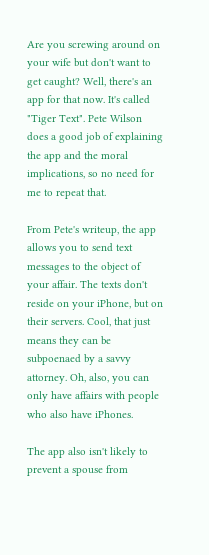Are you screwing around on your wife but don't want to get caught? Well, there's an app for that now. It's called "Tiger Text". Pete Wilson does a good job of explaining the app and the moral implications, so no need for me to repeat that.

From Pete's writeup, the app allows you to send text messages to the object of your affair. The texts don't reside on your iPhone, but on their servers. Cool, that just means they can be subpoenaed by a savvy attorney. Oh, also, you can only have affairs with people who also have iPhones.

The app also isn't likely to prevent a spouse from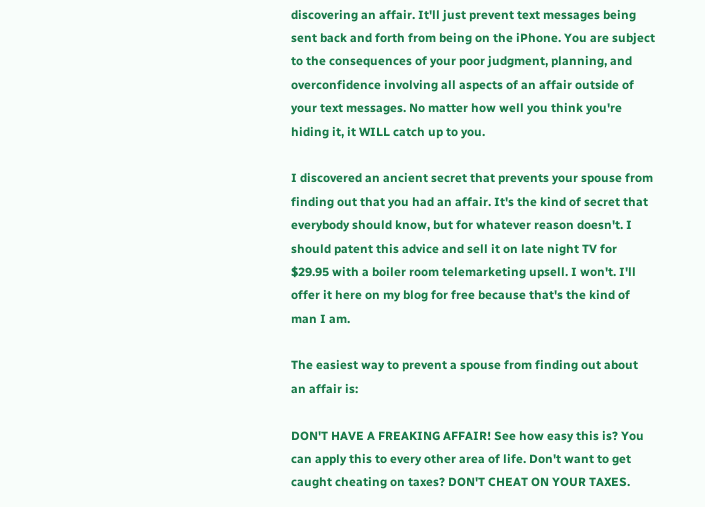discovering an affair. It'll just prevent text messages being sent back and forth from being on the iPhone. You are subject to the consequences of your poor judgment, planning, and overconfidence involving all aspects of an affair outside of your text messages. No matter how well you think you're hiding it, it WILL catch up to you.

I discovered an ancient secret that prevents your spouse from finding out that you had an affair. It's the kind of secret that everybody should know, but for whatever reason doesn't. I should patent this advice and sell it on late night TV for $29.95 with a boiler room telemarketing upsell. I won't. I'll offer it here on my blog for free because that's the kind of man I am.

The easiest way to prevent a spouse from finding out about an affair is:

DON'T HAVE A FREAKING AFFAIR! See how easy this is? You can apply this to every other area of life. Don't want to get caught cheating on taxes? DON'T CHEAT ON YOUR TAXES.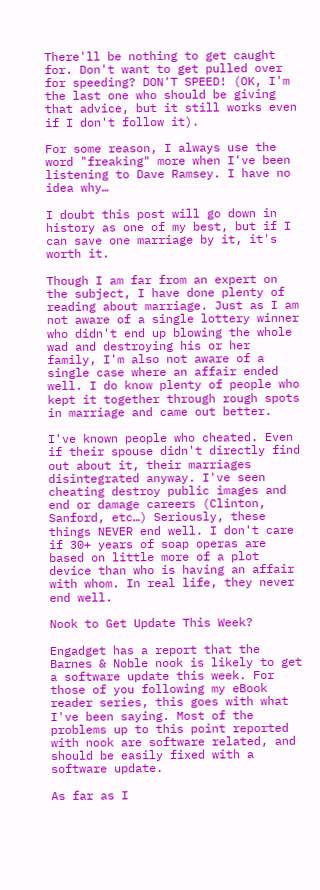There'll be nothing to get caught for. Don't want to get pulled over for speeding? DON'T SPEED! (OK, I'm the last one who should be giving that advice, but it still works even if I don't follow it).

For some reason, I always use the word "freaking" more when I've been listening to Dave Ramsey. I have no idea why…

I doubt this post will go down in history as one of my best, but if I can save one marriage by it, it's worth it.

Though I am far from an expert on the subject, I have done plenty of reading about marriage. Just as I am not aware of a single lottery winner who didn't end up blowing the whole wad and destroying his or her family, I'm also not aware of a single case where an affair ended well. I do know plenty of people who kept it together through rough spots in marriage and came out better.

I've known people who cheated. Even if their spouse didn't directly find out about it, their marriages disintegrated anyway. I've seen cheating destroy public images and end or damage careers (Clinton, Sanford, etc…) Seriously, these things NEVER end well. I don't care if 30+ years of soap operas are based on little more of a plot device than who is having an affair with whom. In real life, they never end well.

Nook to Get Update This Week?

Engadget has a report that the Barnes & Noble nook is likely to get a software update this week. For those of you following my eBook reader series, this goes with what I've been saying. Most of the problems up to this point reported with nook are software related, and should be easily fixed with a software update.

As far as I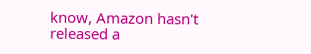know, Amazon hasn't released a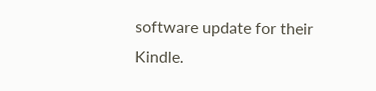software update for their Kindle.